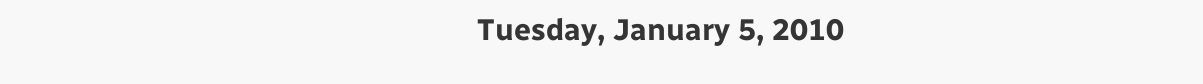Tuesday, January 5, 2010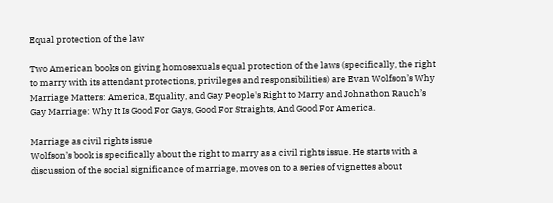Equal protection of the law

Two American books on giving homosexuals equal protection of the laws (specifically, the right to marry with its attendant protections, privileges and responsibilities) are Evan Wolfson’s Why Marriage Matters: America, Equality, and Gay People's Right to Marry and Johnathon Rauch’s Gay Marriage: Why It Is Good For Gays, Good For Straights, And Good For America.

Marriage as civil rights issue
Wolfson’s book is specifically about the right to marry as a civil rights issue. He starts with a discussion of the social significance of marriage, moves on to a series of vignettes about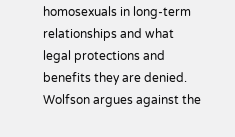homosexuals in long-term relationships and what legal protections and benefits they are denied. Wolfson argues against the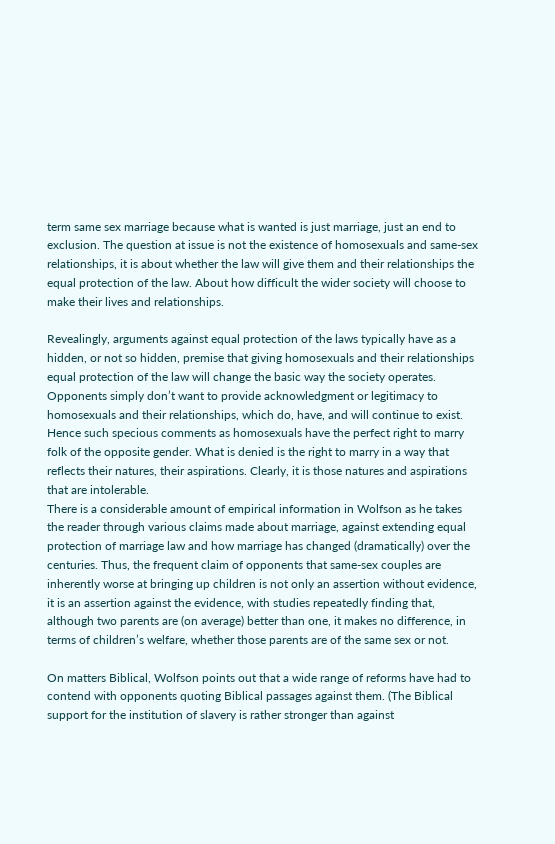term same sex marriage because what is wanted is just marriage, just an end to exclusion. The question at issue is not the existence of homosexuals and same-sex relationships, it is about whether the law will give them and their relationships the equal protection of the law. About how difficult the wider society will choose to make their lives and relationships.

Revealingly, arguments against equal protection of the laws typically have as a hidden, or not so hidden, premise that giving homosexuals and their relationships equal protection of the law will change the basic way the society operates. Opponents simply don’t want to provide acknowledgment or legitimacy to homosexuals and their relationships, which do, have, and will continue to exist. Hence such specious comments as homosexuals have the perfect right to marry folk of the opposite gender. What is denied is the right to marry in a way that reflects their natures, their aspirations. Clearly, it is those natures and aspirations that are intolerable.
There is a considerable amount of empirical information in Wolfson as he takes the reader through various claims made about marriage, against extending equal protection of marriage law and how marriage has changed (dramatically) over the centuries. Thus, the frequent claim of opponents that same-sex couples are inherently worse at bringing up children is not only an assertion without evidence, it is an assertion against the evidence, with studies repeatedly finding that, although two parents are (on average) better than one, it makes no difference, in terms of children’s welfare, whether those parents are of the same sex or not.

On matters Biblical, Wolfson points out that a wide range of reforms have had to contend with opponents quoting Biblical passages against them. (The Biblical support for the institution of slavery is rather stronger than against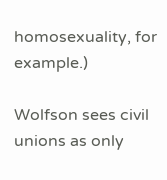homosexuality, for example.)

Wolfson sees civil unions as only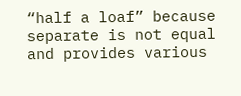“half a loaf” because separate is not equal and provides various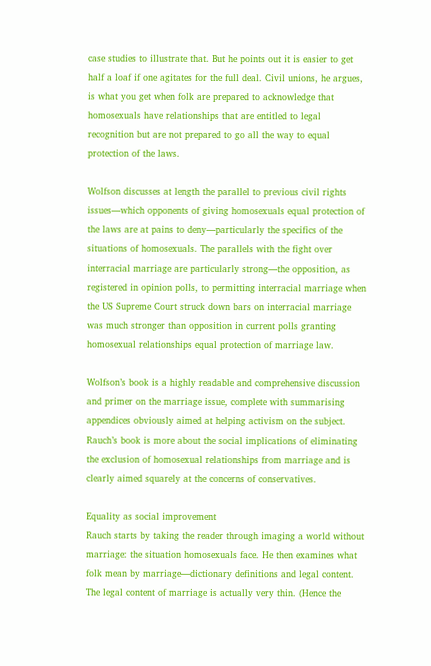case studies to illustrate that. But he points out it is easier to get half a loaf if one agitates for the full deal. Civil unions, he argues, is what you get when folk are prepared to acknowledge that homosexuals have relationships that are entitled to legal recognition but are not prepared to go all the way to equal protection of the laws.

Wolfson discusses at length the parallel to previous civil rights issues—which opponents of giving homosexuals equal protection of the laws are at pains to deny—particularly the specifics of the situations of homosexuals. The parallels with the fight over interracial marriage are particularly strong—the opposition, as registered in opinion polls, to permitting interracial marriage when the US Supreme Court struck down bars on interracial marriage was much stronger than opposition in current polls granting homosexual relationships equal protection of marriage law.

Wolfson’s book is a highly readable and comprehensive discussion and primer on the marriage issue, complete with summarising appendices obviously aimed at helping activism on the subject. Rauch’s book is more about the social implications of eliminating the exclusion of homosexual relationships from marriage and is clearly aimed squarely at the concerns of conservatives.

Equality as social improvement
Rauch starts by taking the reader through imaging a world without marriage: the situation homosexuals face. He then examines what folk mean by marriage—dictionary definitions and legal content. The legal content of marriage is actually very thin. (Hence the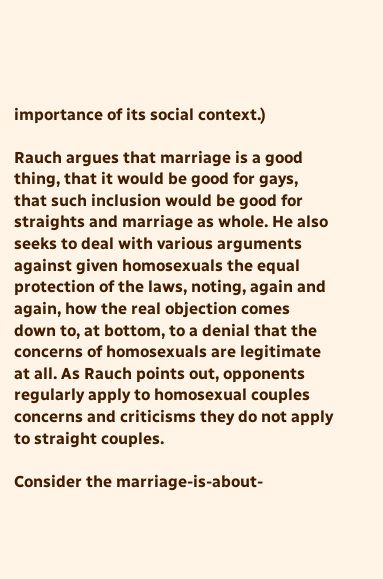importance of its social context.)

Rauch argues that marriage is a good thing, that it would be good for gays, that such inclusion would be good for straights and marriage as whole. He also seeks to deal with various arguments against given homosexuals the equal protection of the laws, noting, again and again, how the real objection comes down to, at bottom, to a denial that the concerns of homosexuals are legitimate at all. As Rauch points out, opponents regularly apply to homosexual couples concerns and criticisms they do not apply to straight couples.

Consider the marriage-is-about-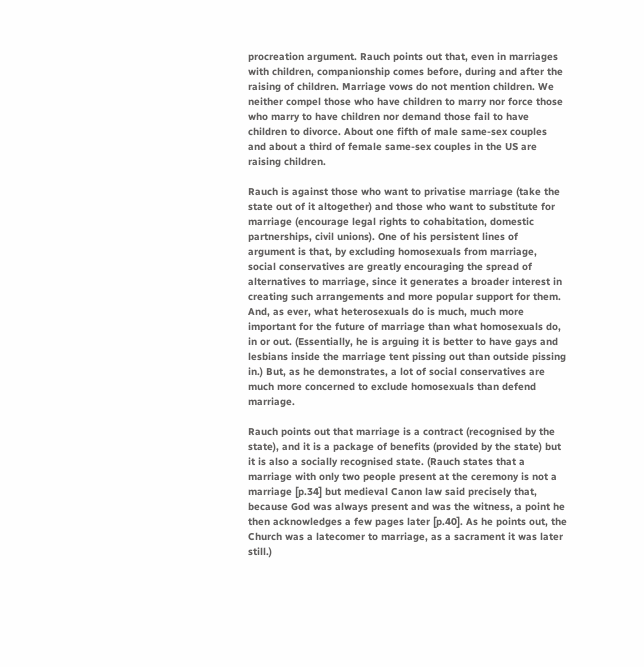procreation argument. Rauch points out that, even in marriages with children, companionship comes before, during and after the raising of children. Marriage vows do not mention children. We neither compel those who have children to marry nor force those who marry to have children nor demand those fail to have children to divorce. About one fifth of male same-sex couples and about a third of female same-sex couples in the US are raising children.

Rauch is against those who want to privatise marriage (take the state out of it altogether) and those who want to substitute for marriage (encourage legal rights to cohabitation, domestic partnerships, civil unions). One of his persistent lines of argument is that, by excluding homosexuals from marriage, social conservatives are greatly encouraging the spread of alternatives to marriage, since it generates a broader interest in creating such arrangements and more popular support for them. And, as ever, what heterosexuals do is much, much more important for the future of marriage than what homosexuals do, in or out. (Essentially, he is arguing it is better to have gays and lesbians inside the marriage tent pissing out than outside pissing in.) But, as he demonstrates, a lot of social conservatives are much more concerned to exclude homosexuals than defend marriage.

Rauch points out that marriage is a contract (recognised by the state), and it is a package of benefits (provided by the state) but it is also a socially recognised state. (Rauch states that a marriage with only two people present at the ceremony is not a marriage [p.34] but medieval Canon law said precisely that, because God was always present and was the witness, a point he then acknowledges a few pages later [p.40]. As he points out, the Church was a latecomer to marriage, as a sacrament it was later still.)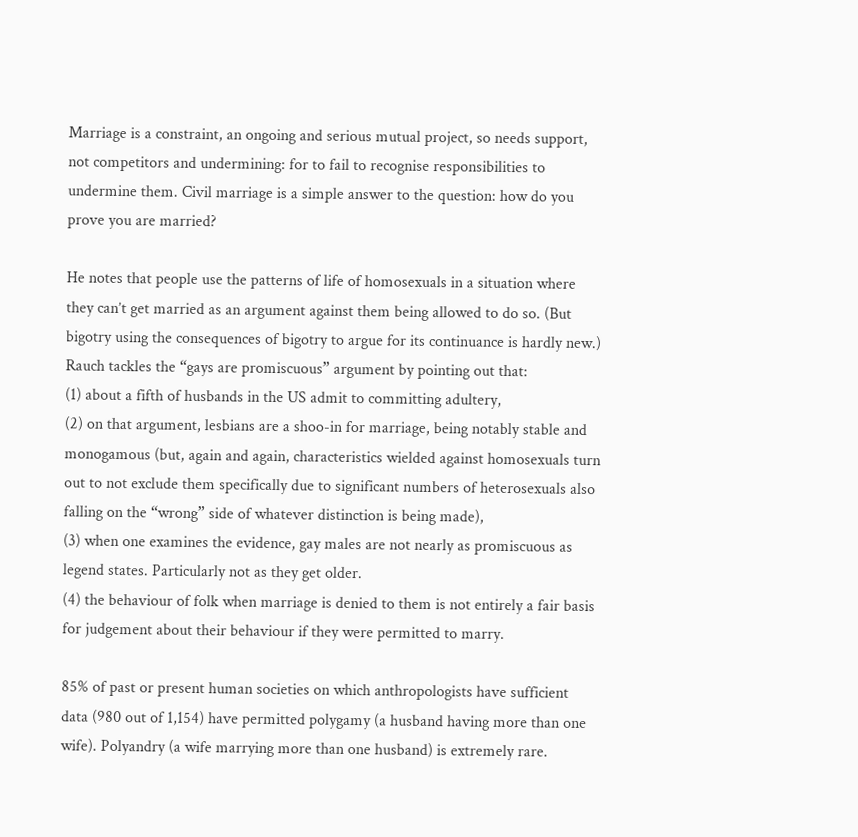Marriage is a constraint, an ongoing and serious mutual project, so needs support, not competitors and undermining: for to fail to recognise responsibilities to undermine them. Civil marriage is a simple answer to the question: how do you prove you are married?

He notes that people use the patterns of life of homosexuals in a situation where they can’t get married as an argument against them being allowed to do so. (But bigotry using the consequences of bigotry to argue for its continuance is hardly new.) Rauch tackles the “gays are promiscuous” argument by pointing out that:
(1) about a fifth of husbands in the US admit to committing adultery,
(2) on that argument, lesbians are a shoo-in for marriage, being notably stable and monogamous (but, again and again, characteristics wielded against homosexuals turn out to not exclude them specifically due to significant numbers of heterosexuals also falling on the “wrong” side of whatever distinction is being made),
(3) when one examines the evidence, gay males are not nearly as promiscuous as legend states. Particularly not as they get older.
(4) the behaviour of folk when marriage is denied to them is not entirely a fair basis for judgement about their behaviour if they were permitted to marry.

85% of past or present human societies on which anthropologists have sufficient data (980 out of 1,154) have permitted polygamy (a husband having more than one wife). Polyandry (a wife marrying more than one husband) is extremely rare.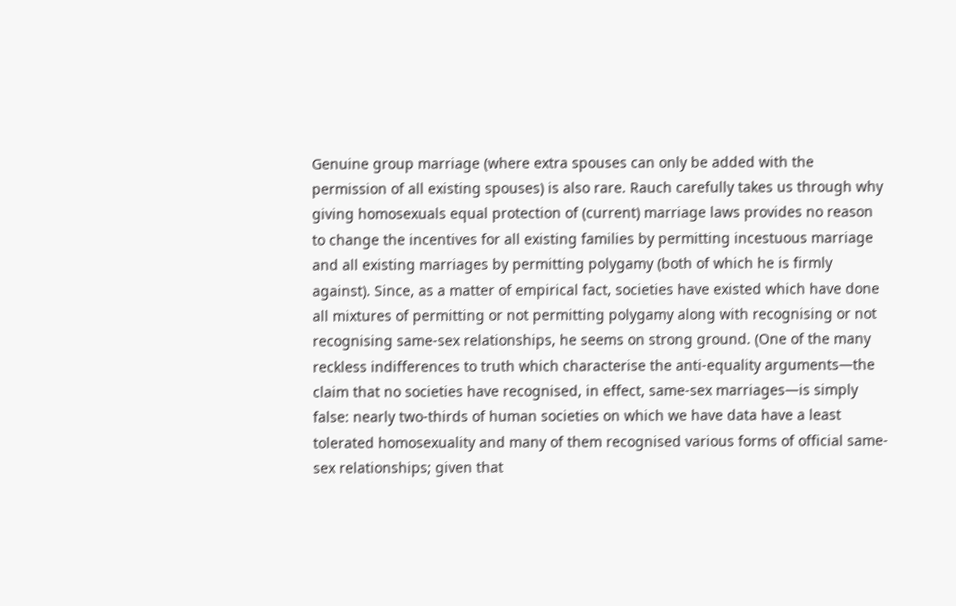Genuine group marriage (where extra spouses can only be added with the permission of all existing spouses) is also rare. Rauch carefully takes us through why giving homosexuals equal protection of (current) marriage laws provides no reason to change the incentives for all existing families by permitting incestuous marriage and all existing marriages by permitting polygamy (both of which he is firmly against). Since, as a matter of empirical fact, societies have existed which have done all mixtures of permitting or not permitting polygamy along with recognising or not recognising same-sex relationships, he seems on strong ground. (One of the many reckless indifferences to truth which characterise the anti-equality arguments—the claim that no societies have recognised, in effect, same-sex marriages—is simply false: nearly two-thirds of human societies on which we have data have a least tolerated homosexuality and many of them recognised various forms of official same-sex relationships; given that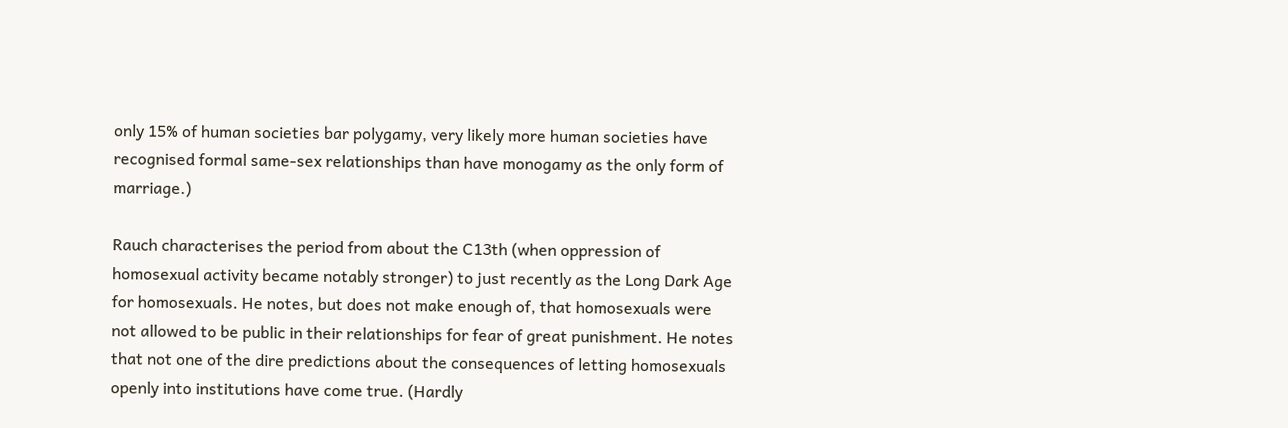only 15% of human societies bar polygamy, very likely more human societies have recognised formal same-sex relationships than have monogamy as the only form of marriage.)

Rauch characterises the period from about the C13th (when oppression of homosexual activity became notably stronger) to just recently as the Long Dark Age for homosexuals. He notes, but does not make enough of, that homosexuals were not allowed to be public in their relationships for fear of great punishment. He notes that not one of the dire predictions about the consequences of letting homosexuals openly into institutions have come true. (Hardly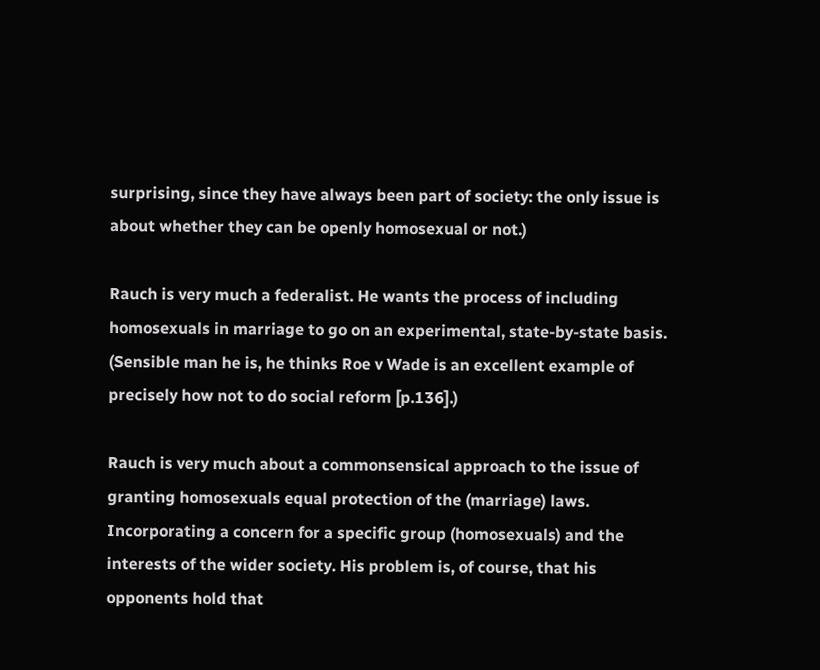surprising, since they have always been part of society: the only issue is about whether they can be openly homosexual or not.)

Rauch is very much a federalist. He wants the process of including homosexuals in marriage to go on an experimental, state-by-state basis. (Sensible man he is, he thinks Roe v Wade is an excellent example of precisely how not to do social reform [p.136].)

Rauch is very much about a commonsensical approach to the issue of granting homosexuals equal protection of the (marriage) laws. Incorporating a concern for a specific group (homosexuals) and the interests of the wider society. His problem is, of course, that his opponents hold that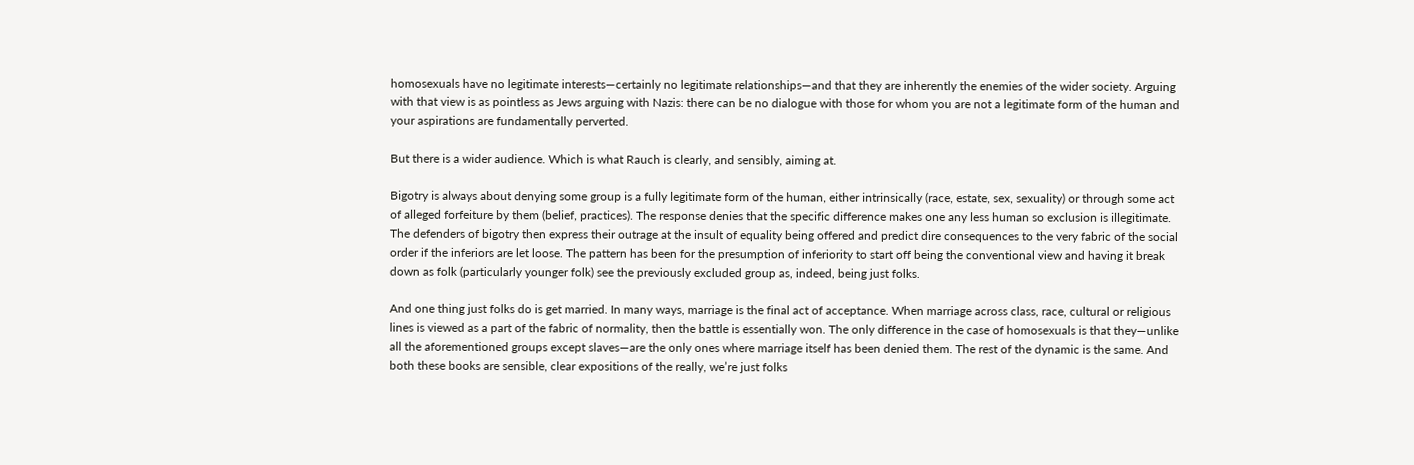homosexuals have no legitimate interests—certainly no legitimate relationships—and that they are inherently the enemies of the wider society. Arguing with that view is as pointless as Jews arguing with Nazis: there can be no dialogue with those for whom you are not a legitimate form of the human and your aspirations are fundamentally perverted.

But there is a wider audience. Which is what Rauch is clearly, and sensibly, aiming at.

Bigotry is always about denying some group is a fully legitimate form of the human, either intrinsically (race, estate, sex, sexuality) or through some act of alleged forfeiture by them (belief, practices). The response denies that the specific difference makes one any less human so exclusion is illegitimate. The defenders of bigotry then express their outrage at the insult of equality being offered and predict dire consequences to the very fabric of the social order if the inferiors are let loose. The pattern has been for the presumption of inferiority to start off being the conventional view and having it break down as folk (particularly younger folk) see the previously excluded group as, indeed, being just folks.

And one thing just folks do is get married. In many ways, marriage is the final act of acceptance. When marriage across class, race, cultural or religious lines is viewed as a part of the fabric of normality, then the battle is essentially won. The only difference in the case of homosexuals is that they—unlike all the aforementioned groups except slaves—are the only ones where marriage itself has been denied them. The rest of the dynamic is the same. And both these books are sensible, clear expositions of the really, we’re just folks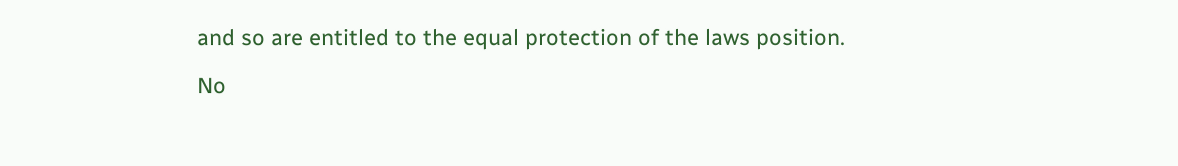and so are entitled to the equal protection of the laws position.

No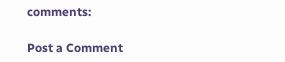comments:

Post a Comment